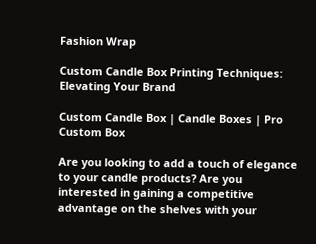Fashion Wrap

Custom Candle Box Printing Techniques: Elevating Your Brand

Custom Candle Box | Candle Boxes | Pro Custom Box

Are you looking to add a touch of elegance to your candle products? Are you interested in gaining a competitive advantage on the shelves with your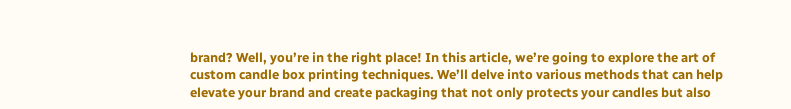brand? Well, you’re in the right place! In this article, we’re going to explore the art of custom candle box printing techniques. We’ll delve into various methods that can help elevate your brand and create packaging that not only protects your candles but also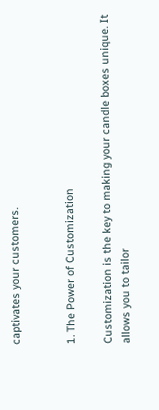captivates your customers.


1. The Power of Customization

Customization is the key to making your candle boxes unique. It allows you to tailor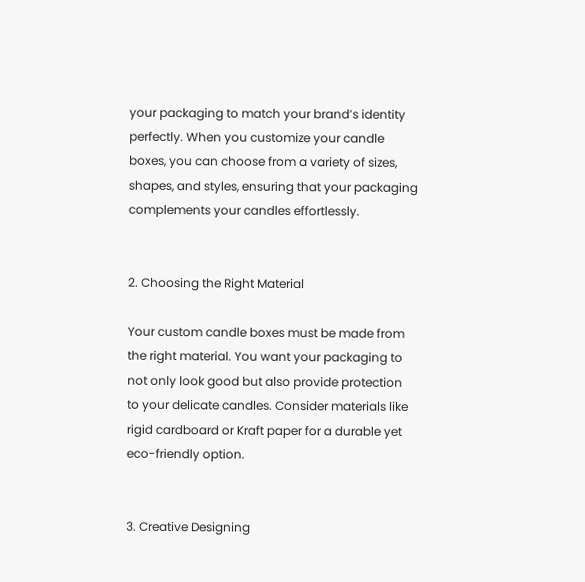your packaging to match your brand’s identity perfectly. When you customize your candle boxes, you can choose from a variety of sizes, shapes, and styles, ensuring that your packaging complements your candles effortlessly.


2. Choosing the Right Material

Your custom candle boxes must be made from the right material. You want your packaging to not only look good but also provide protection to your delicate candles. Consider materials like rigid cardboard or Kraft paper for a durable yet eco-friendly option.


3. Creative Designing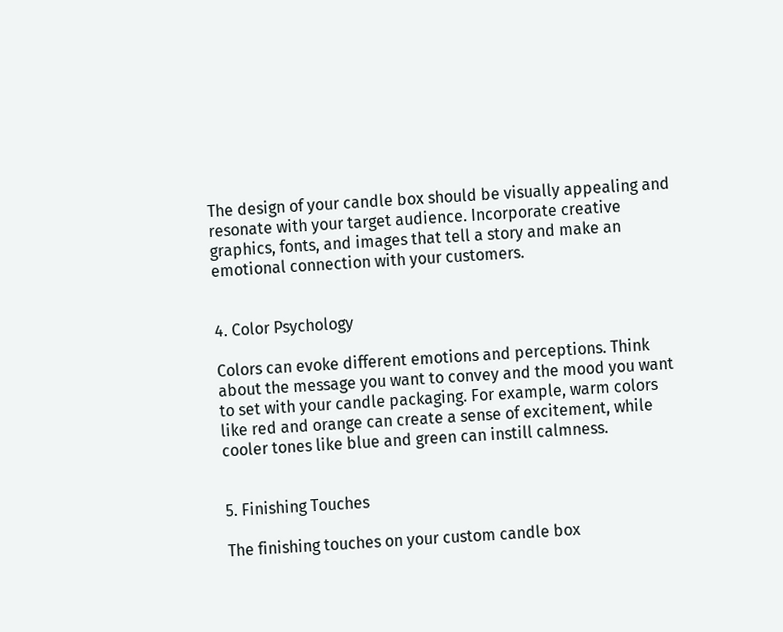The design of your candle box should be visually appealing and resonate with your target audience. Incorporate creative graphics, fonts, and images that tell a story and make an emotional connection with your customers.


4. Color Psychology

Colors can evoke different emotions and perceptions. Think about the message you want to convey and the mood you want to set with your candle packaging. For example, warm colors like red and orange can create a sense of excitement, while cooler tones like blue and green can instill calmness.


5. Finishing Touches

The finishing touches on your custom candle box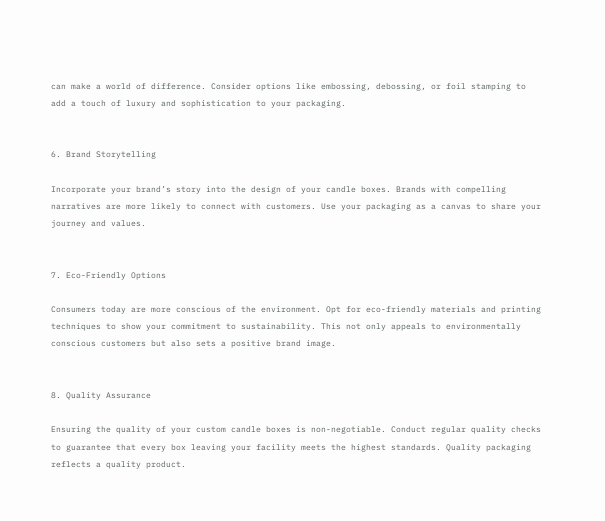can make a world of difference. Consider options like embossing, debossing, or foil stamping to add a touch of luxury and sophistication to your packaging.


6. Brand Storytelling

Incorporate your brand’s story into the design of your candle boxes. Brands with compelling narratives are more likely to connect with customers. Use your packaging as a canvas to share your journey and values.


7. Eco-Friendly Options

Consumers today are more conscious of the environment. Opt for eco-friendly materials and printing techniques to show your commitment to sustainability. This not only appeals to environmentally conscious customers but also sets a positive brand image.


8. Quality Assurance

Ensuring the quality of your custom candle boxes is non-negotiable. Conduct regular quality checks to guarantee that every box leaving your facility meets the highest standards. Quality packaging reflects a quality product.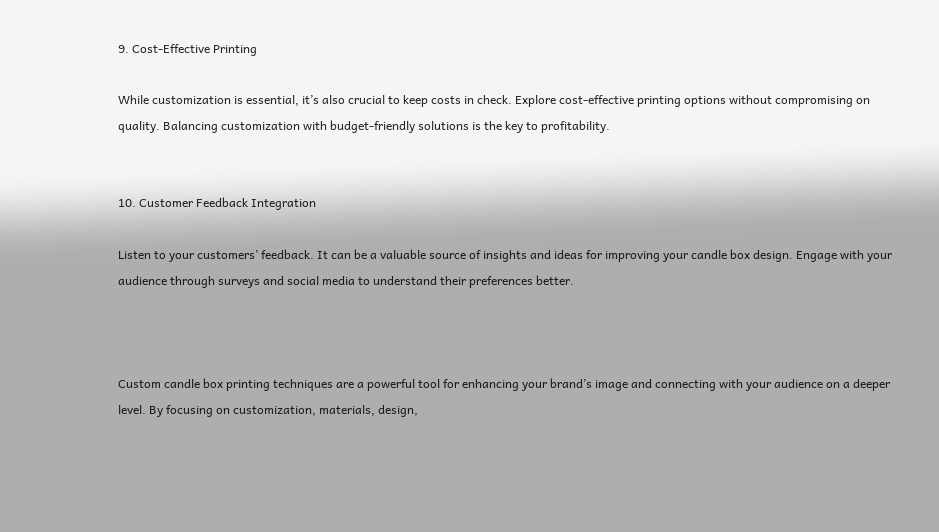9. Cost-Effective Printing

While customization is essential, it’s also crucial to keep costs in check. Explore cost-effective printing options without compromising on quality. Balancing customization with budget-friendly solutions is the key to profitability.


10. Customer Feedback Integration

Listen to your customers’ feedback. It can be a valuable source of insights and ideas for improving your candle box design. Engage with your audience through surveys and social media to understand their preferences better.



Custom candle box printing techniques are a powerful tool for enhancing your brand’s image and connecting with your audience on a deeper level. By focusing on customization, materials, design,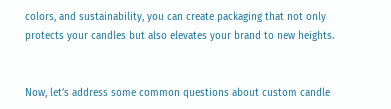colors, and sustainability, you can create packaging that not only protects your candles but also elevates your brand to new heights.


Now, let’s address some common questions about custom candle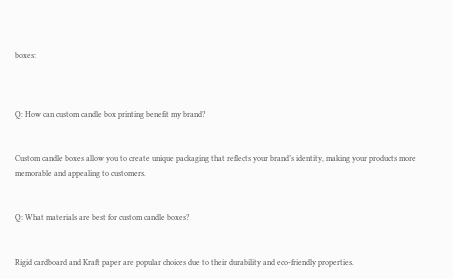boxes:



Q: How can custom candle box printing benefit my brand?


Custom candle boxes allow you to create unique packaging that reflects your brand’s identity, making your products more memorable and appealing to customers.


Q: What materials are best for custom candle boxes?


Rigid cardboard and Kraft paper are popular choices due to their durability and eco-friendly properties.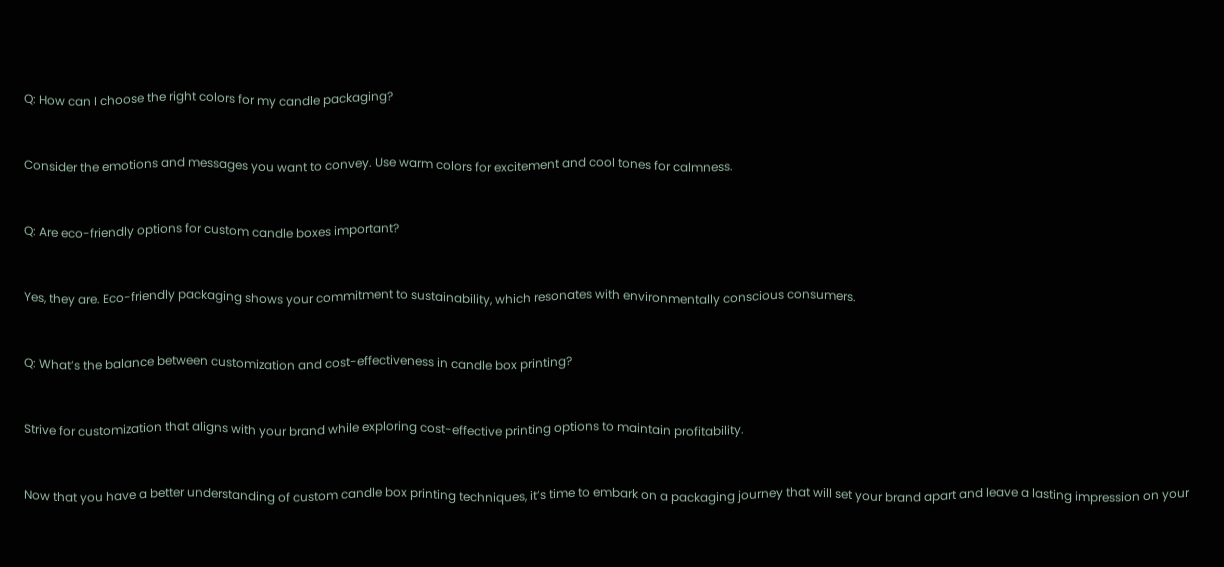Q: How can I choose the right colors for my candle packaging?


Consider the emotions and messages you want to convey. Use warm colors for excitement and cool tones for calmness.


Q: Are eco-friendly options for custom candle boxes important?


Yes, they are. Eco-friendly packaging shows your commitment to sustainability, which resonates with environmentally conscious consumers.


Q: What’s the balance between customization and cost-effectiveness in candle box printing?


Strive for customization that aligns with your brand while exploring cost-effective printing options to maintain profitability.


Now that you have a better understanding of custom candle box printing techniques, it’s time to embark on a packaging journey that will set your brand apart and leave a lasting impression on your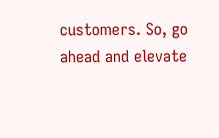customers. So, go ahead and elevate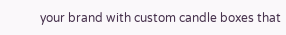your brand with custom candle boxes that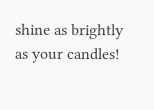shine as brightly as your candles!